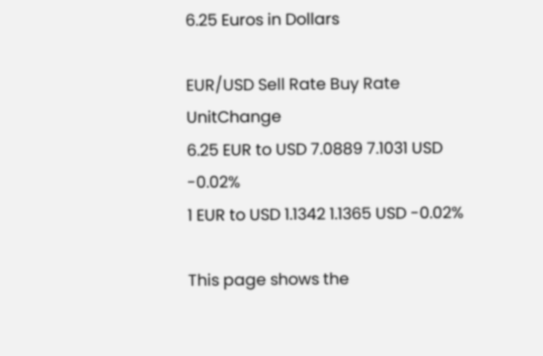6.25 Euros in Dollars

EUR/USD Sell Rate Buy Rate UnitChange
6.25 EUR to USD 7.0889 7.1031 USD -0.02%
1 EUR to USD 1.1342 1.1365 USD -0.02%

This page shows the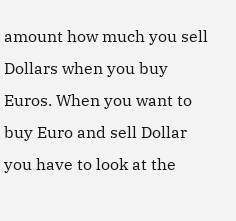amount how much you sell Dollars when you buy Euros. When you want to buy Euro and sell Dollar you have to look at the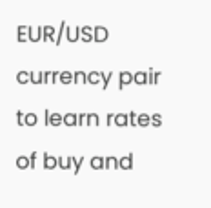EUR/USD currency pair to learn rates of buy and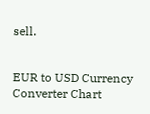sell.


EUR to USD Currency Converter Chart